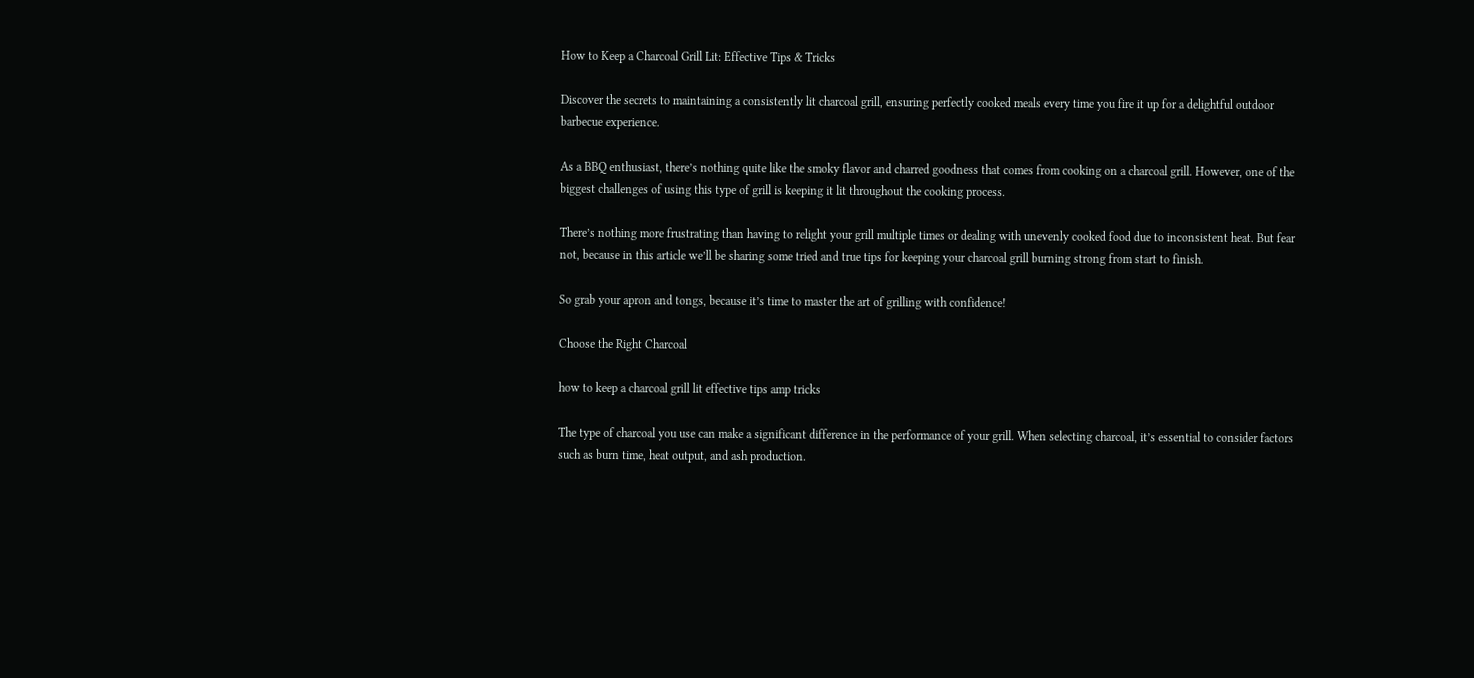How to Keep a Charcoal Grill Lit: Effective Tips & Tricks

Discover the secrets to maintaining a consistently lit charcoal grill, ensuring perfectly cooked meals every time you fire it up for a delightful outdoor barbecue experience.

As a BBQ enthusiast, there’s nothing quite like the smoky flavor and charred goodness that comes from cooking on a charcoal grill. However, one of the biggest challenges of using this type of grill is keeping it lit throughout the cooking process.

There’s nothing more frustrating than having to relight your grill multiple times or dealing with unevenly cooked food due to inconsistent heat. But fear not, because in this article we’ll be sharing some tried and true tips for keeping your charcoal grill burning strong from start to finish.

So grab your apron and tongs, because it’s time to master the art of grilling with confidence!

Choose the Right Charcoal

how to keep a charcoal grill lit effective tips amp tricks

The type of charcoal you use can make a significant difference in the performance of your grill. When selecting charcoal, it’s essential to consider factors such as burn time, heat output, and ash production.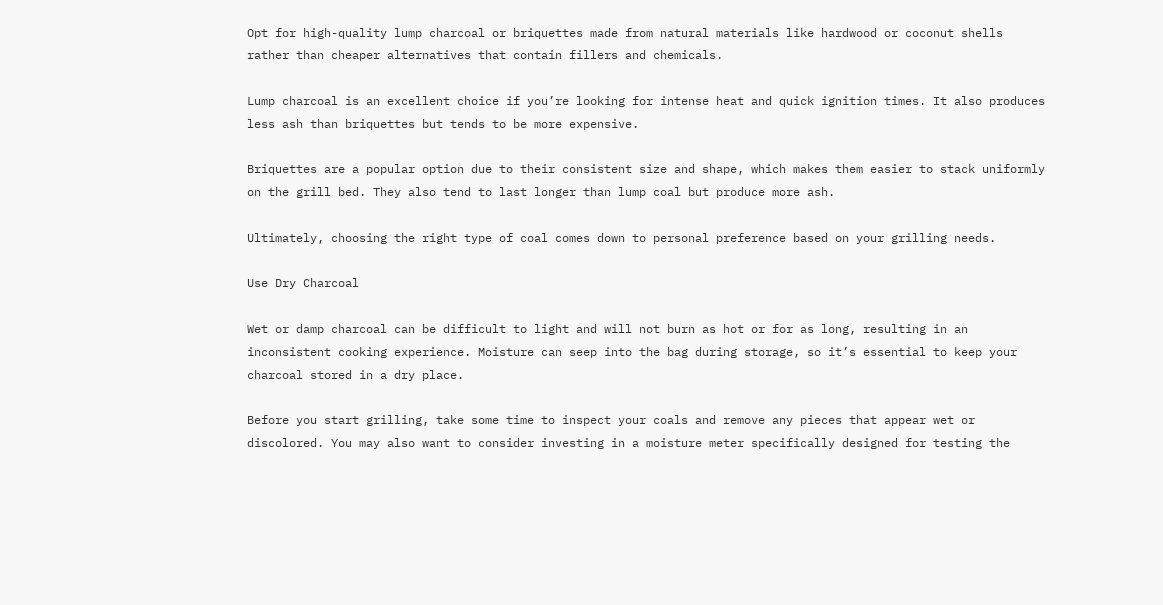Opt for high-quality lump charcoal or briquettes made from natural materials like hardwood or coconut shells rather than cheaper alternatives that contain fillers and chemicals.

Lump charcoal is an excellent choice if you’re looking for intense heat and quick ignition times. It also produces less ash than briquettes but tends to be more expensive.

Briquettes are a popular option due to their consistent size and shape, which makes them easier to stack uniformly on the grill bed. They also tend to last longer than lump coal but produce more ash.

Ultimately, choosing the right type of coal comes down to personal preference based on your grilling needs.

Use Dry Charcoal

Wet or damp charcoal can be difficult to light and will not burn as hot or for as long, resulting in an inconsistent cooking experience. Moisture can seep into the bag during storage, so it’s essential to keep your charcoal stored in a dry place.

Before you start grilling, take some time to inspect your coals and remove any pieces that appear wet or discolored. You may also want to consider investing in a moisture meter specifically designed for testing the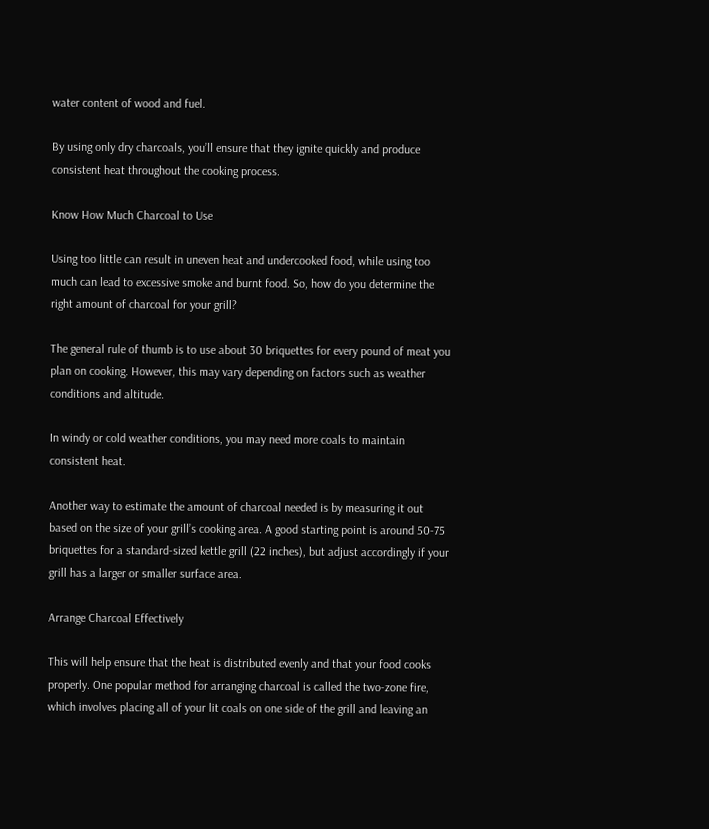water content of wood and fuel.

By using only dry charcoals, you’ll ensure that they ignite quickly and produce consistent heat throughout the cooking process.

Know How Much Charcoal to Use

Using too little can result in uneven heat and undercooked food, while using too much can lead to excessive smoke and burnt food. So, how do you determine the right amount of charcoal for your grill?

The general rule of thumb is to use about 30 briquettes for every pound of meat you plan on cooking. However, this may vary depending on factors such as weather conditions and altitude.

In windy or cold weather conditions, you may need more coals to maintain consistent heat.

Another way to estimate the amount of charcoal needed is by measuring it out based on the size of your grill’s cooking area. A good starting point is around 50-75 briquettes for a standard-sized kettle grill (22 inches), but adjust accordingly if your grill has a larger or smaller surface area.

Arrange Charcoal Effectively

This will help ensure that the heat is distributed evenly and that your food cooks properly. One popular method for arranging charcoal is called the two-zone fire, which involves placing all of your lit coals on one side of the grill and leaving an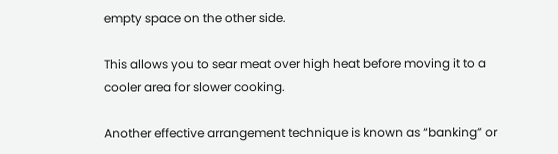empty space on the other side.

This allows you to sear meat over high heat before moving it to a cooler area for slower cooking.

Another effective arrangement technique is known as “banking” or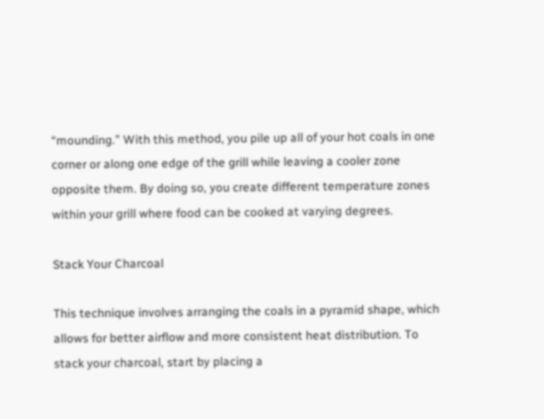“mounding.” With this method, you pile up all of your hot coals in one corner or along one edge of the grill while leaving a cooler zone opposite them. By doing so, you create different temperature zones within your grill where food can be cooked at varying degrees.

Stack Your Charcoal

This technique involves arranging the coals in a pyramid shape, which allows for better airflow and more consistent heat distribution. To stack your charcoal, start by placing a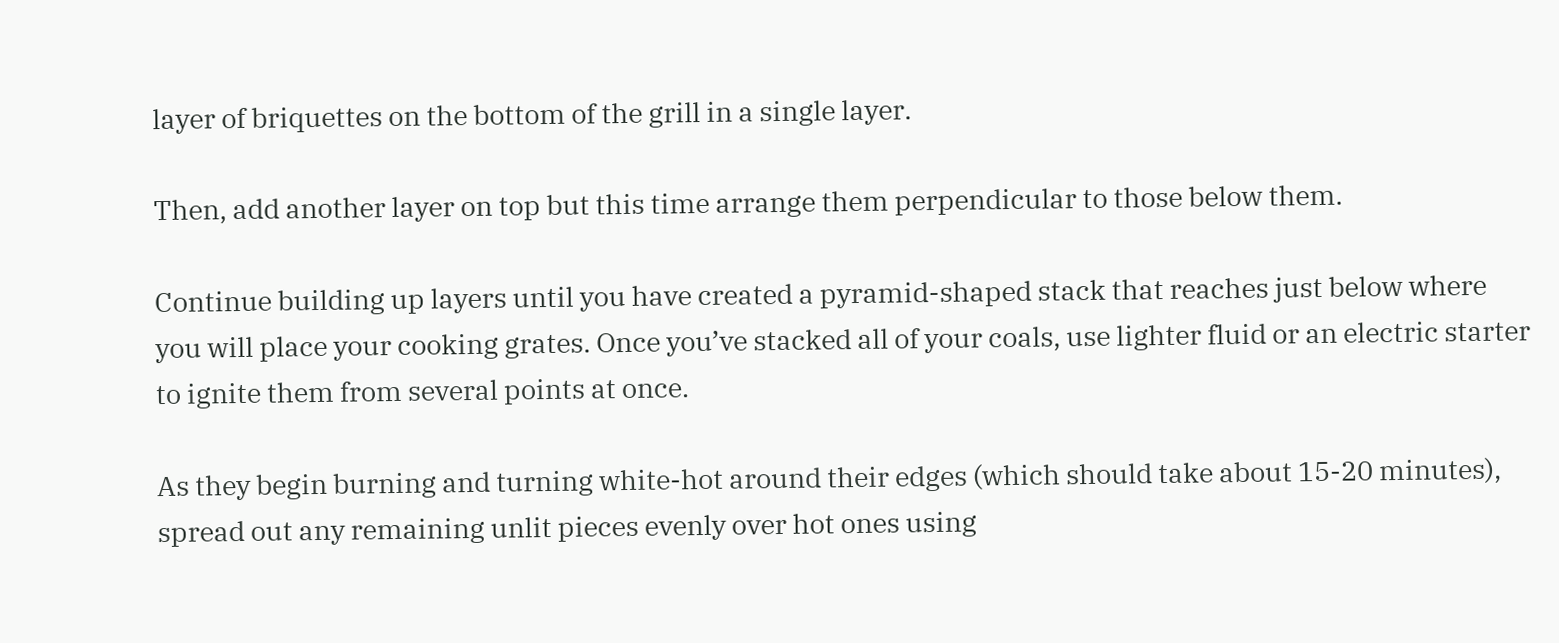layer of briquettes on the bottom of the grill in a single layer.

Then, add another layer on top but this time arrange them perpendicular to those below them.

Continue building up layers until you have created a pyramid-shaped stack that reaches just below where you will place your cooking grates. Once you’ve stacked all of your coals, use lighter fluid or an electric starter to ignite them from several points at once.

As they begin burning and turning white-hot around their edges (which should take about 15-20 minutes), spread out any remaining unlit pieces evenly over hot ones using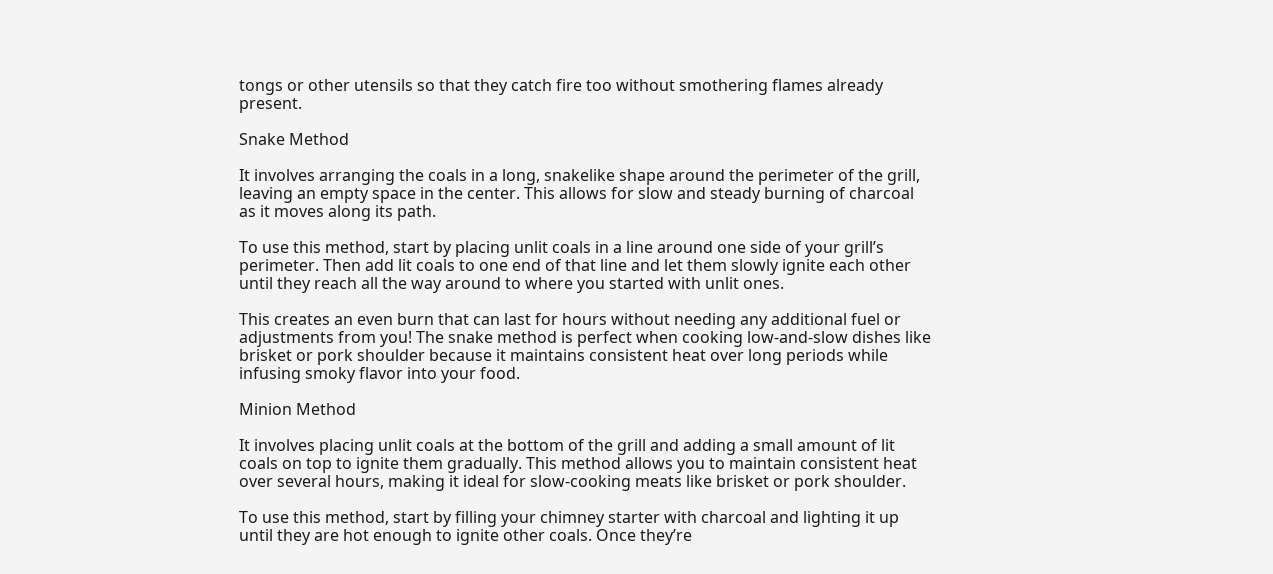tongs or other utensils so that they catch fire too without smothering flames already present.

Snake Method

It involves arranging the coals in a long, snakelike shape around the perimeter of the grill, leaving an empty space in the center. This allows for slow and steady burning of charcoal as it moves along its path.

To use this method, start by placing unlit coals in a line around one side of your grill’s perimeter. Then add lit coals to one end of that line and let them slowly ignite each other until they reach all the way around to where you started with unlit ones.

This creates an even burn that can last for hours without needing any additional fuel or adjustments from you! The snake method is perfect when cooking low-and-slow dishes like brisket or pork shoulder because it maintains consistent heat over long periods while infusing smoky flavor into your food.

Minion Method

It involves placing unlit coals at the bottom of the grill and adding a small amount of lit coals on top to ignite them gradually. This method allows you to maintain consistent heat over several hours, making it ideal for slow-cooking meats like brisket or pork shoulder.

To use this method, start by filling your chimney starter with charcoal and lighting it up until they are hot enough to ignite other coals. Once they’re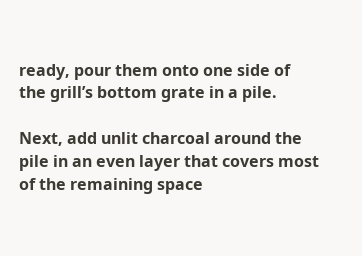ready, pour them onto one side of the grill’s bottom grate in a pile.

Next, add unlit charcoal around the pile in an even layer that covers most of the remaining space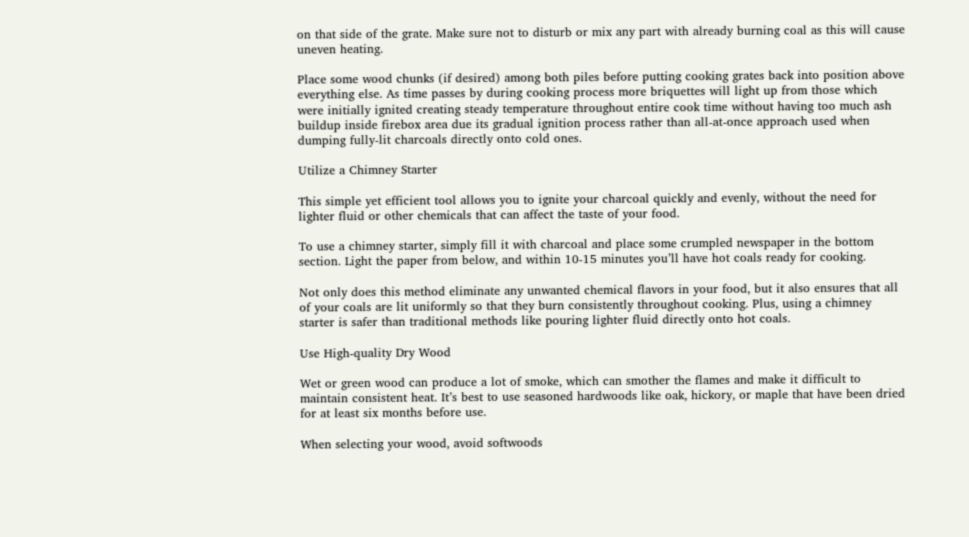on that side of the grate. Make sure not to disturb or mix any part with already burning coal as this will cause uneven heating.

Place some wood chunks (if desired) among both piles before putting cooking grates back into position above everything else. As time passes by during cooking process more briquettes will light up from those which were initially ignited creating steady temperature throughout entire cook time without having too much ash buildup inside firebox area due its gradual ignition process rather than all-at-once approach used when dumping fully-lit charcoals directly onto cold ones.

Utilize a Chimney Starter

This simple yet efficient tool allows you to ignite your charcoal quickly and evenly, without the need for lighter fluid or other chemicals that can affect the taste of your food.

To use a chimney starter, simply fill it with charcoal and place some crumpled newspaper in the bottom section. Light the paper from below, and within 10-15 minutes you’ll have hot coals ready for cooking.

Not only does this method eliminate any unwanted chemical flavors in your food, but it also ensures that all of your coals are lit uniformly so that they burn consistently throughout cooking. Plus, using a chimney starter is safer than traditional methods like pouring lighter fluid directly onto hot coals.

Use High-quality Dry Wood

Wet or green wood can produce a lot of smoke, which can smother the flames and make it difficult to maintain consistent heat. It’s best to use seasoned hardwoods like oak, hickory, or maple that have been dried for at least six months before use.

When selecting your wood, avoid softwoods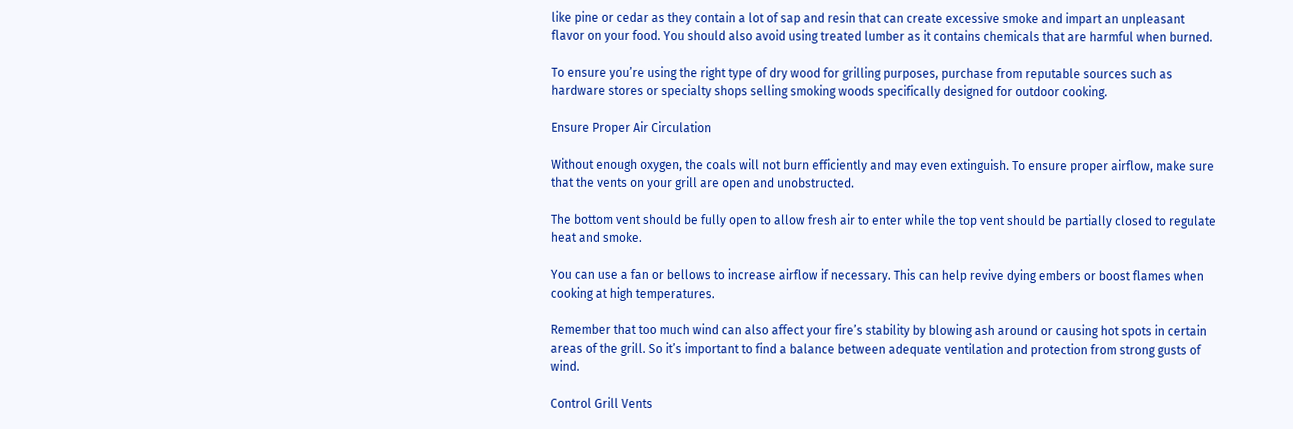like pine or cedar as they contain a lot of sap and resin that can create excessive smoke and impart an unpleasant flavor on your food. You should also avoid using treated lumber as it contains chemicals that are harmful when burned.

To ensure you’re using the right type of dry wood for grilling purposes, purchase from reputable sources such as hardware stores or specialty shops selling smoking woods specifically designed for outdoor cooking.

Ensure Proper Air Circulation

Without enough oxygen, the coals will not burn efficiently and may even extinguish. To ensure proper airflow, make sure that the vents on your grill are open and unobstructed.

The bottom vent should be fully open to allow fresh air to enter while the top vent should be partially closed to regulate heat and smoke.

You can use a fan or bellows to increase airflow if necessary. This can help revive dying embers or boost flames when cooking at high temperatures.

Remember that too much wind can also affect your fire’s stability by blowing ash around or causing hot spots in certain areas of the grill. So it’s important to find a balance between adequate ventilation and protection from strong gusts of wind.

Control Grill Vents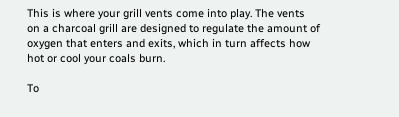This is where your grill vents come into play. The vents on a charcoal grill are designed to regulate the amount of oxygen that enters and exits, which in turn affects how hot or cool your coals burn.

To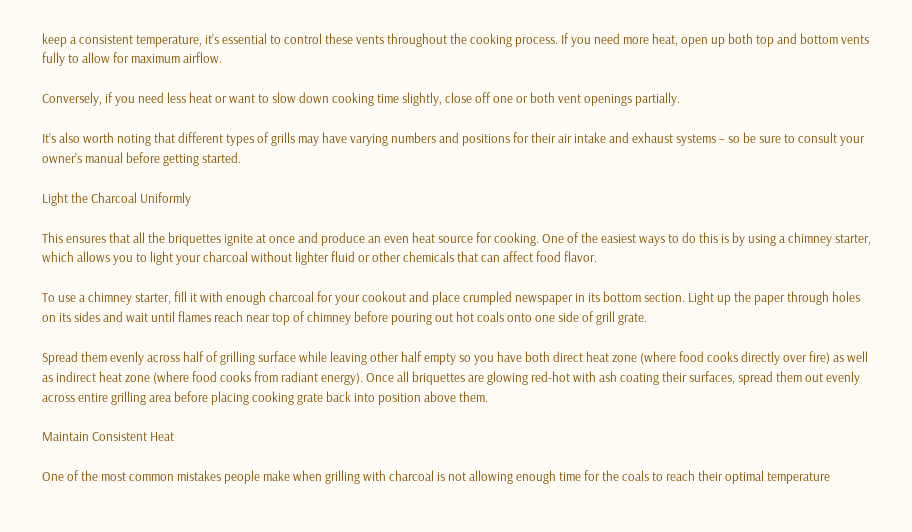keep a consistent temperature, it’s essential to control these vents throughout the cooking process. If you need more heat, open up both top and bottom vents fully to allow for maximum airflow.

Conversely, if you need less heat or want to slow down cooking time slightly, close off one or both vent openings partially.

It’s also worth noting that different types of grills may have varying numbers and positions for their air intake and exhaust systems – so be sure to consult your owner’s manual before getting started.

Light the Charcoal Uniformly

This ensures that all the briquettes ignite at once and produce an even heat source for cooking. One of the easiest ways to do this is by using a chimney starter, which allows you to light your charcoal without lighter fluid or other chemicals that can affect food flavor.

To use a chimney starter, fill it with enough charcoal for your cookout and place crumpled newspaper in its bottom section. Light up the paper through holes on its sides and wait until flames reach near top of chimney before pouring out hot coals onto one side of grill grate.

Spread them evenly across half of grilling surface while leaving other half empty so you have both direct heat zone (where food cooks directly over fire) as well as indirect heat zone (where food cooks from radiant energy). Once all briquettes are glowing red-hot with ash coating their surfaces, spread them out evenly across entire grilling area before placing cooking grate back into position above them.

Maintain Consistent Heat

One of the most common mistakes people make when grilling with charcoal is not allowing enough time for the coals to reach their optimal temperature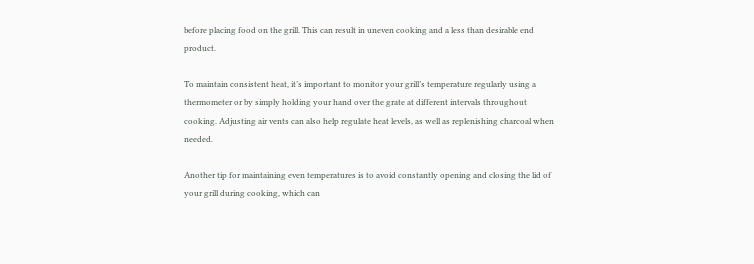before placing food on the grill. This can result in uneven cooking and a less than desirable end product.

To maintain consistent heat, it’s important to monitor your grill’s temperature regularly using a thermometer or by simply holding your hand over the grate at different intervals throughout cooking. Adjusting air vents can also help regulate heat levels, as well as replenishing charcoal when needed.

Another tip for maintaining even temperatures is to avoid constantly opening and closing the lid of your grill during cooking, which can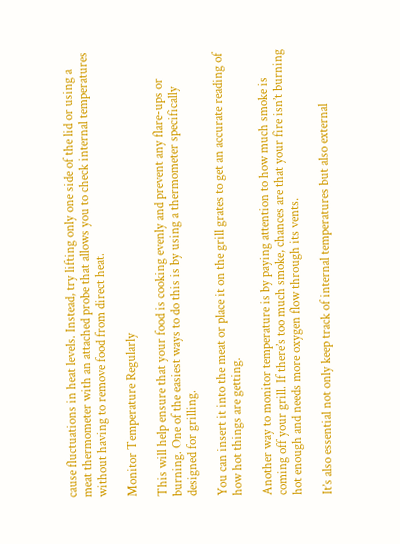cause fluctuations in heat levels. Instead, try lifting only one side of the lid or using a meat thermometer with an attached probe that allows you to check internal temperatures without having to remove food from direct heat.

Monitor Temperature Regularly

This will help ensure that your food is cooking evenly and prevent any flare-ups or burning. One of the easiest ways to do this is by using a thermometer specifically designed for grilling.

You can insert it into the meat or place it on the grill grates to get an accurate reading of how hot things are getting.

Another way to monitor temperature is by paying attention to how much smoke is coming off your grill. If there’s too much smoke, chances are that your fire isn’t burning hot enough and needs more oxygen flow through its vents.

It’s also essential not only keep track of internal temperatures but also external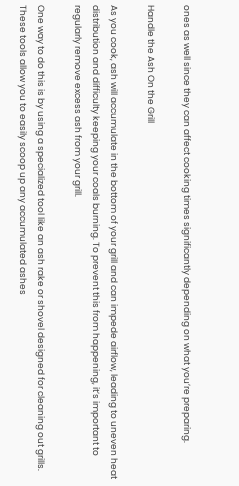ones as well since they can affect cooking times significantly depending on what you’re preparing.

Handle the Ash On the Grill

As you cook, ash will accumulate in the bottom of your grill and can impede airflow, leading to uneven heat distribution and difficulty keeping your coals burning. To prevent this from happening, it’s important to regularly remove excess ash from your grill.

One way to do this is by using a specialized tool like an ash rake or shovel designed for cleaning out grills. These tools allow you to easily scoop up any accumulated ashes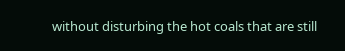without disturbing the hot coals that are still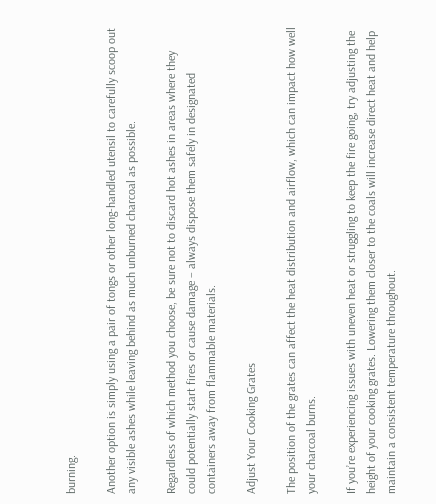burning.

Another option is simply using a pair of tongs or other long-handled utensil to carefully scoop out any visible ashes while leaving behind as much unburned charcoal as possible.

Regardless of which method you choose, be sure not to discard hot ashes in areas where they could potentially start fires or cause damage – always dispose them safely in designated containers away from flammable materials.

Adjust Your Cooking Grates

The position of the grates can affect the heat distribution and airflow, which can impact how well your charcoal burns.

If you’re experiencing issues with uneven heat or struggling to keep the fire going, try adjusting the height of your cooking grates. Lowering them closer to the coals will increase direct heat and help maintain a consistent temperature throughout.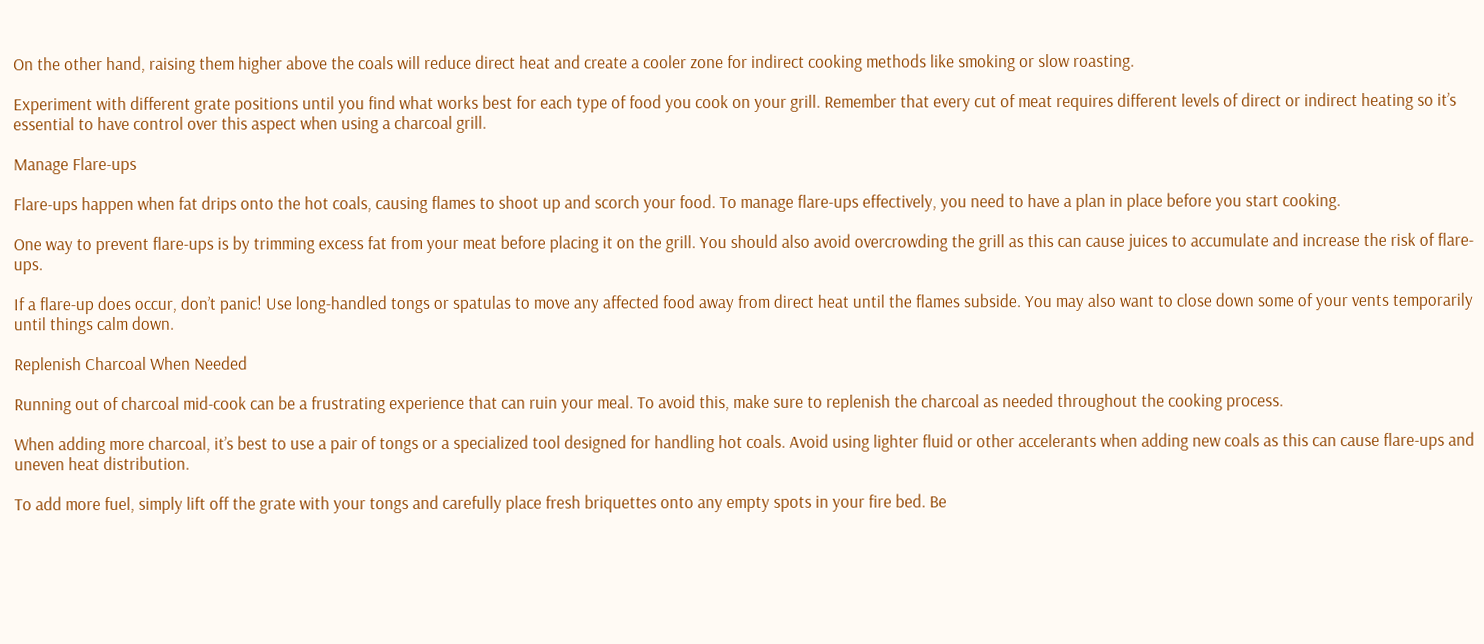On the other hand, raising them higher above the coals will reduce direct heat and create a cooler zone for indirect cooking methods like smoking or slow roasting.

Experiment with different grate positions until you find what works best for each type of food you cook on your grill. Remember that every cut of meat requires different levels of direct or indirect heating so it’s essential to have control over this aspect when using a charcoal grill.

Manage Flare-ups

Flare-ups happen when fat drips onto the hot coals, causing flames to shoot up and scorch your food. To manage flare-ups effectively, you need to have a plan in place before you start cooking.

One way to prevent flare-ups is by trimming excess fat from your meat before placing it on the grill. You should also avoid overcrowding the grill as this can cause juices to accumulate and increase the risk of flare-ups.

If a flare-up does occur, don’t panic! Use long-handled tongs or spatulas to move any affected food away from direct heat until the flames subside. You may also want to close down some of your vents temporarily until things calm down.

Replenish Charcoal When Needed

Running out of charcoal mid-cook can be a frustrating experience that can ruin your meal. To avoid this, make sure to replenish the charcoal as needed throughout the cooking process.

When adding more charcoal, it’s best to use a pair of tongs or a specialized tool designed for handling hot coals. Avoid using lighter fluid or other accelerants when adding new coals as this can cause flare-ups and uneven heat distribution.

To add more fuel, simply lift off the grate with your tongs and carefully place fresh briquettes onto any empty spots in your fire bed. Be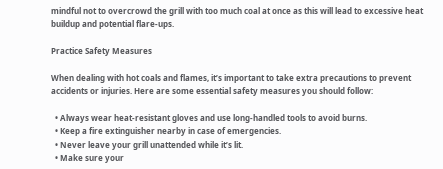mindful not to overcrowd the grill with too much coal at once as this will lead to excessive heat buildup and potential flare-ups.

Practice Safety Measures

When dealing with hot coals and flames, it’s important to take extra precautions to prevent accidents or injuries. Here are some essential safety measures you should follow:

  • Always wear heat-resistant gloves and use long-handled tools to avoid burns.
  • Keep a fire extinguisher nearby in case of emergencies.
  • Never leave your grill unattended while it’s lit.
  • Make sure your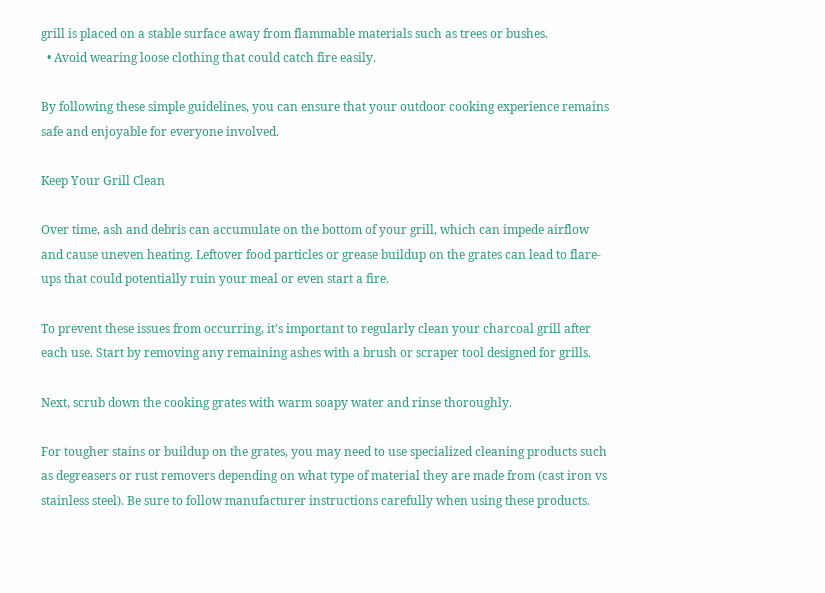grill is placed on a stable surface away from flammable materials such as trees or bushes.
  • Avoid wearing loose clothing that could catch fire easily.

By following these simple guidelines, you can ensure that your outdoor cooking experience remains safe and enjoyable for everyone involved.

Keep Your Grill Clean

Over time, ash and debris can accumulate on the bottom of your grill, which can impede airflow and cause uneven heating. Leftover food particles or grease buildup on the grates can lead to flare-ups that could potentially ruin your meal or even start a fire.

To prevent these issues from occurring, it’s important to regularly clean your charcoal grill after each use. Start by removing any remaining ashes with a brush or scraper tool designed for grills.

Next, scrub down the cooking grates with warm soapy water and rinse thoroughly.

For tougher stains or buildup on the grates, you may need to use specialized cleaning products such as degreasers or rust removers depending on what type of material they are made from (cast iron vs stainless steel). Be sure to follow manufacturer instructions carefully when using these products.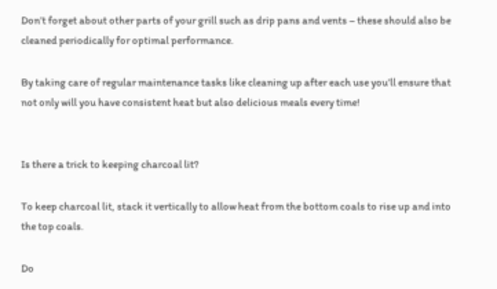Don’t forget about other parts of your grill such as drip pans and vents – these should also be cleaned periodically for optimal performance.

By taking care of regular maintenance tasks like cleaning up after each use you’ll ensure that not only will you have consistent heat but also delicious meals every time!


Is there a trick to keeping charcoal lit?

To keep charcoal lit, stack it vertically to allow heat from the bottom coals to rise up and into the top coals.

Do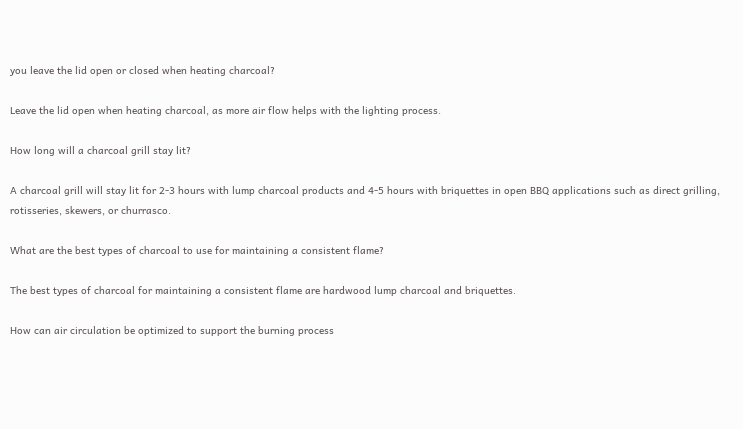you leave the lid open or closed when heating charcoal?

Leave the lid open when heating charcoal, as more air flow helps with the lighting process.

How long will a charcoal grill stay lit?

A charcoal grill will stay lit for 2-3 hours with lump charcoal products and 4-5 hours with briquettes in open BBQ applications such as direct grilling, rotisseries, skewers, or churrasco.

What are the best types of charcoal to use for maintaining a consistent flame?

The best types of charcoal for maintaining a consistent flame are hardwood lump charcoal and briquettes.

How can air circulation be optimized to support the burning process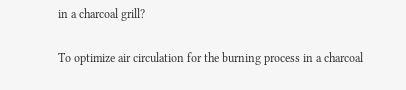in a charcoal grill?

To optimize air circulation for the burning process in a charcoal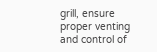grill, ensure proper venting and control of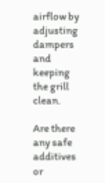airflow by adjusting dampers and keeping the grill clean.

Are there any safe additives or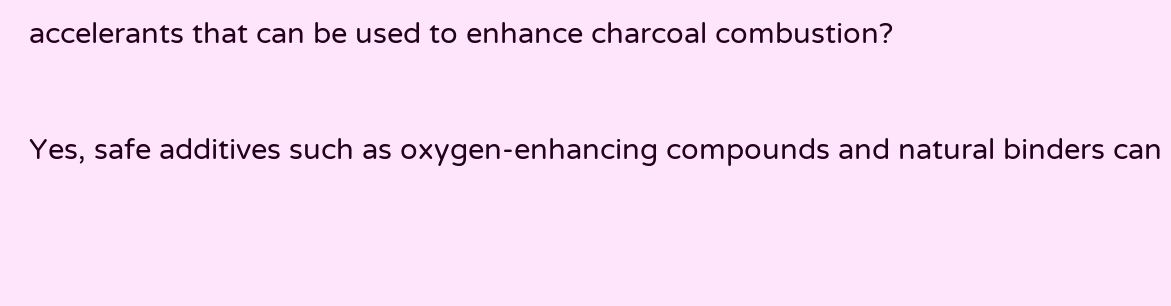accelerants that can be used to enhance charcoal combustion?

Yes, safe additives such as oxygen-enhancing compounds and natural binders can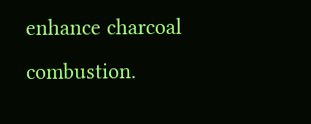enhance charcoal combustion.